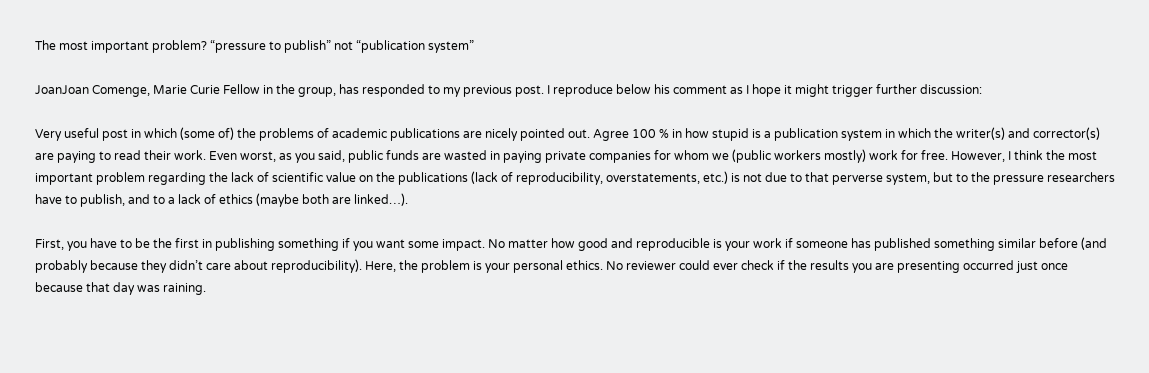The most important problem? “pressure to publish” not “publication system”

JoanJoan Comenge, Marie Curie Fellow in the group, has responded to my previous post. I reproduce below his comment as I hope it might trigger further discussion:

Very useful post in which (some of) the problems of academic publications are nicely pointed out. Agree 100 % in how stupid is a publication system in which the writer(s) and corrector(s) are paying to read their work. Even worst, as you said, public funds are wasted in paying private companies for whom we (public workers mostly) work for free. However, I think the most important problem regarding the lack of scientific value on the publications (lack of reproducibility, overstatements, etc.) is not due to that perverse system, but to the pressure researchers have to publish, and to a lack of ethics (maybe both are linked…).

First, you have to be the first in publishing something if you want some impact. No matter how good and reproducible is your work if someone has published something similar before (and probably because they didn’t care about reproducibility). Here, the problem is your personal ethics. No reviewer could ever check if the results you are presenting occurred just once because that day was raining.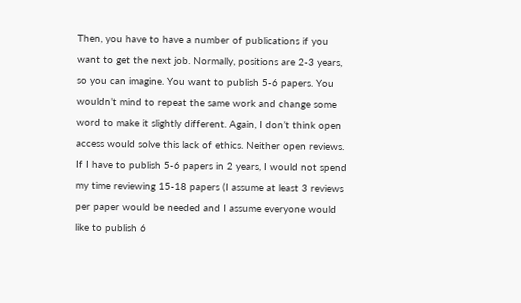Then, you have to have a number of publications if you want to get the next job. Normally, positions are 2-3 years, so you can imagine. You want to publish 5-6 papers. You wouldn’t mind to repeat the same work and change some word to make it slightly different. Again, I don’t think open access would solve this lack of ethics. Neither open reviews. If I have to publish 5-6 papers in 2 years, I would not spend my time reviewing 15-18 papers (I assume at least 3 reviews per paper would be needed and I assume everyone would like to publish 6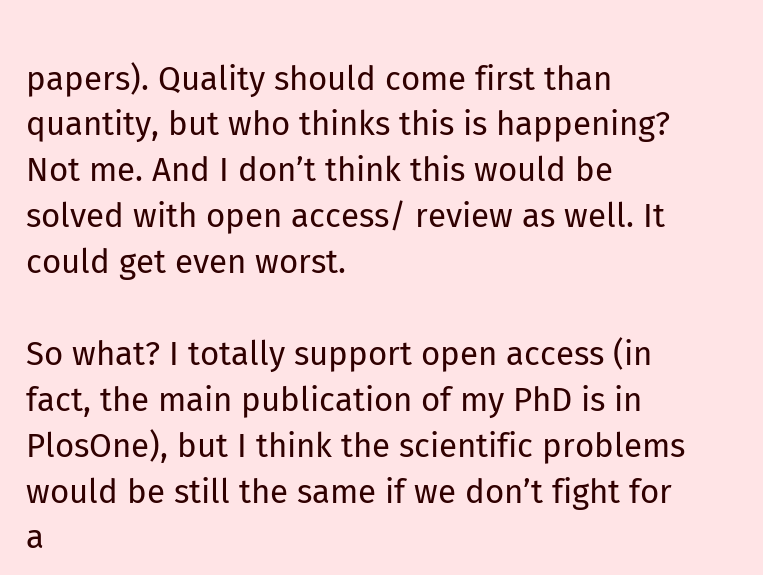papers). Quality should come first than quantity, but who thinks this is happening? Not me. And I don’t think this would be solved with open access/ review as well. It could get even worst.

So what? I totally support open access (in fact, the main publication of my PhD is in PlosOne), but I think the scientific problems would be still the same if we don’t fight for a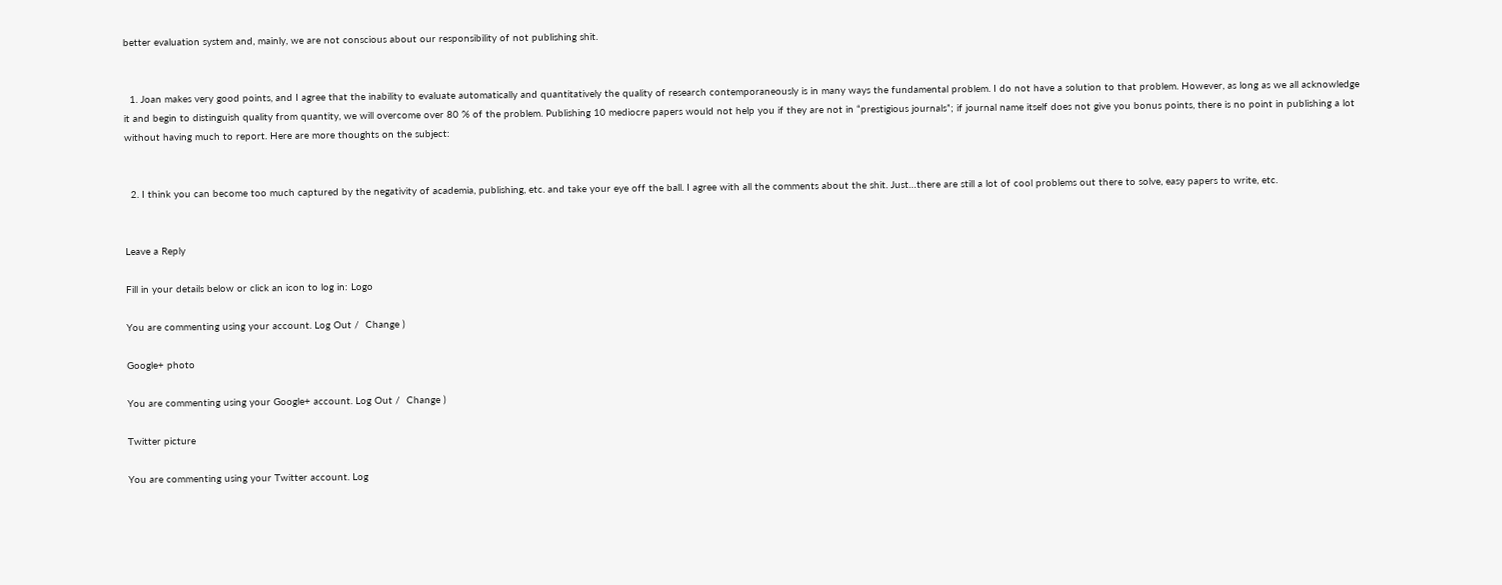better evaluation system and, mainly, we are not conscious about our responsibility of not publishing shit.


  1. Joan makes very good points, and I agree that the inability to evaluate automatically and quantitatively the quality of research contemporaneously is in many ways the fundamental problem. I do not have a solution to that problem. However, as long as we all acknowledge it and begin to distinguish quality from quantity, we will overcome over 80 % of the problem. Publishing 10 mediocre papers would not help you if they are not in “prestigious journals”; if journal name itself does not give you bonus points, there is no point in publishing a lot without having much to report. Here are more thoughts on the subject:


  2. I think you can become too much captured by the negativity of academia, publishing, etc. and take your eye off the ball. I agree with all the comments about the shit. Just…there are still a lot of cool problems out there to solve, easy papers to write, etc.


Leave a Reply

Fill in your details below or click an icon to log in: Logo

You are commenting using your account. Log Out /  Change )

Google+ photo

You are commenting using your Google+ account. Log Out /  Change )

Twitter picture

You are commenting using your Twitter account. Log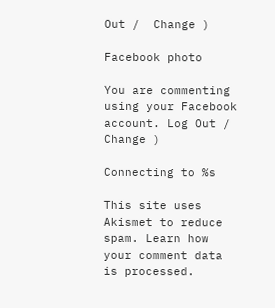Out /  Change )

Facebook photo

You are commenting using your Facebook account. Log Out /  Change )

Connecting to %s

This site uses Akismet to reduce spam. Learn how your comment data is processed.